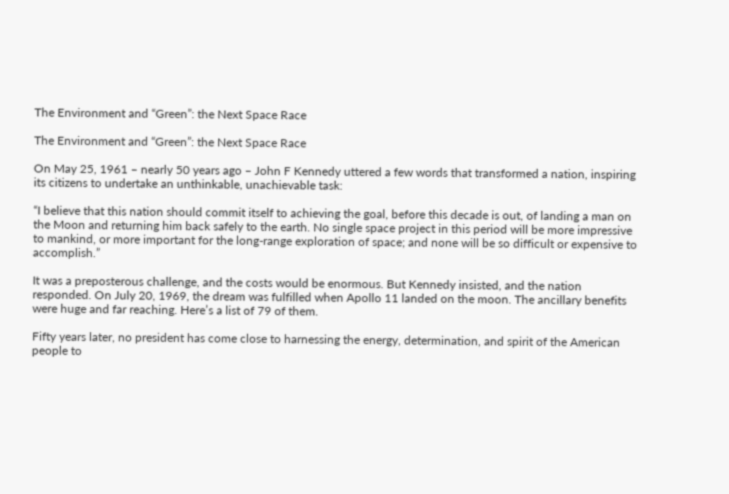The Environment and “Green”: the Next Space Race

The Environment and “Green”: the Next Space Race

On May 25, 1961 – nearly 50 years ago – John F Kennedy uttered a few words that transformed a nation, inspiring its citizens to undertake an unthinkable, unachievable task:

“I believe that this nation should commit itself to achieving the goal, before this decade is out, of landing a man on the Moon and returning him back safely to the earth. No single space project in this period will be more impressive to mankind, or more important for the long-range exploration of space; and none will be so difficult or expensive to accomplish.”

It was a preposterous challenge, and the costs would be enormous. But Kennedy insisted, and the nation responded. On July 20, 1969, the dream was fulfilled when Apollo 11 landed on the moon. The ancillary benefits were huge and far reaching. Here’s a list of 79 of them.

Fifty years later, no president has come close to harnessing the energy, determination, and spirit of the American people to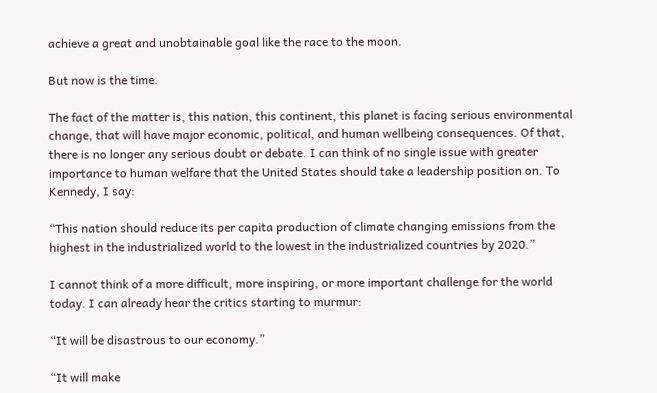achieve a great and unobtainable goal like the race to the moon.

But now is the time.

The fact of the matter is, this nation, this continent, this planet is facing serious environmental change, that will have major economic, political, and human wellbeing consequences. Of that, there is no longer any serious doubt or debate. I can think of no single issue with greater importance to human welfare that the United States should take a leadership position on. To Kennedy, I say:

“This nation should reduce its per capita production of climate changing emissions from the highest in the industrialized world to the lowest in the industrialized countries by 2020.”

I cannot think of a more difficult, more inspiring, or more important challenge for the world today. I can already hear the critics starting to murmur:

“It will be disastrous to our economy.”

“It will make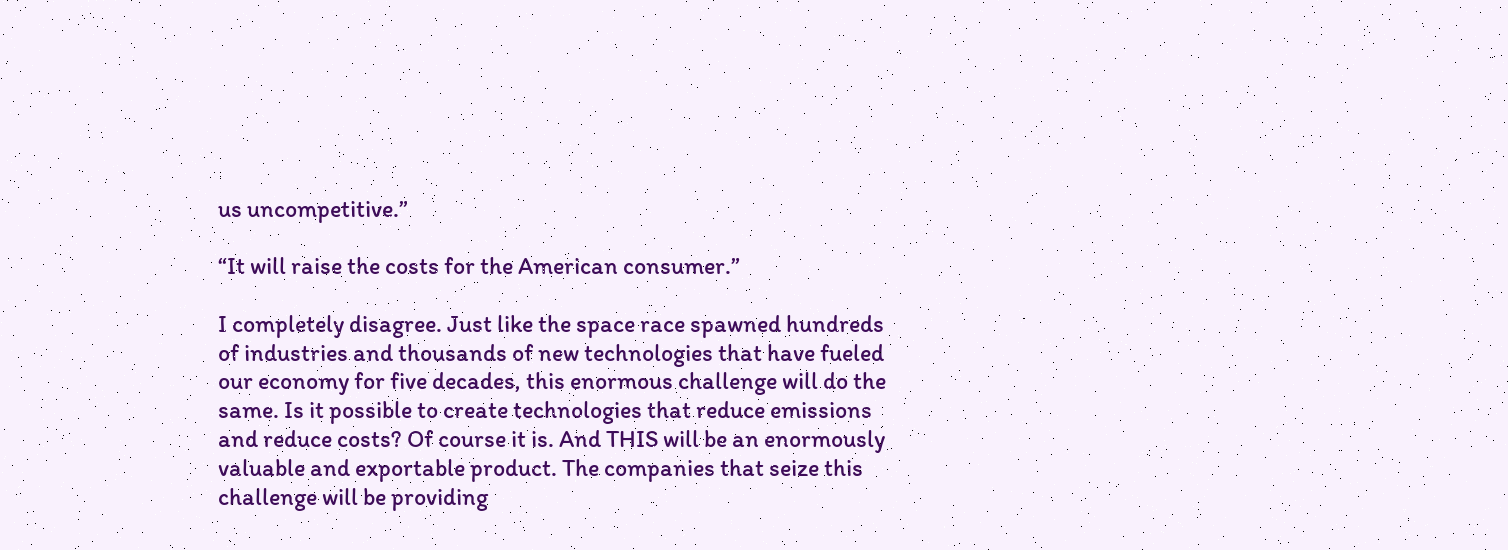us uncompetitive.”

“It will raise the costs for the American consumer.”

I completely disagree. Just like the space race spawned hundreds of industries and thousands of new technologies that have fueled our economy for five decades, this enormous challenge will do the same. Is it possible to create technologies that reduce emissions and reduce costs? Of course it is. And THIS will be an enormously valuable and exportable product. The companies that seize this challenge will be providing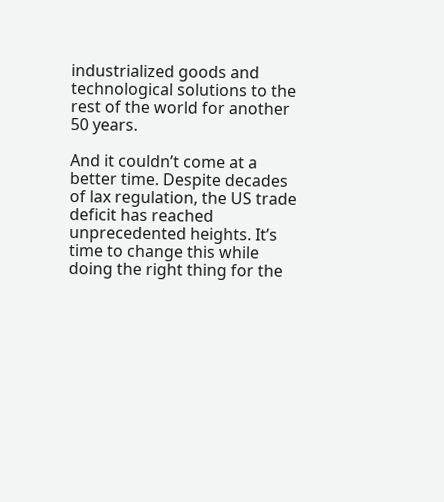industrialized goods and technological solutions to the rest of the world for another 50 years.

And it couldn’t come at a better time. Despite decades of lax regulation, the US trade deficit has reached unprecedented heights. It’s time to change this while doing the right thing for the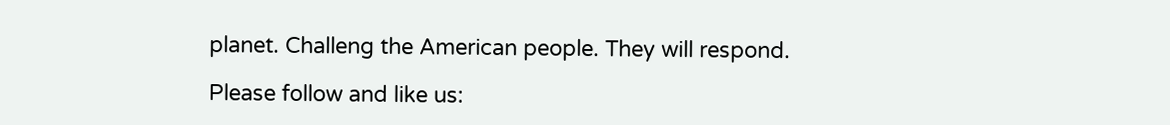planet. Challeng the American people. They will respond.

Please follow and like us: